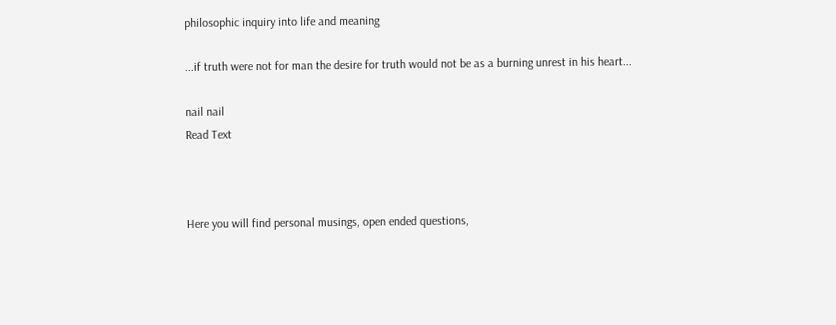philosophic inquiry into life and meaning

...if truth were not for man the desire for truth would not be as a burning unrest in his heart...

nail nail
Read Text



Here you will find personal musings, open ended questions,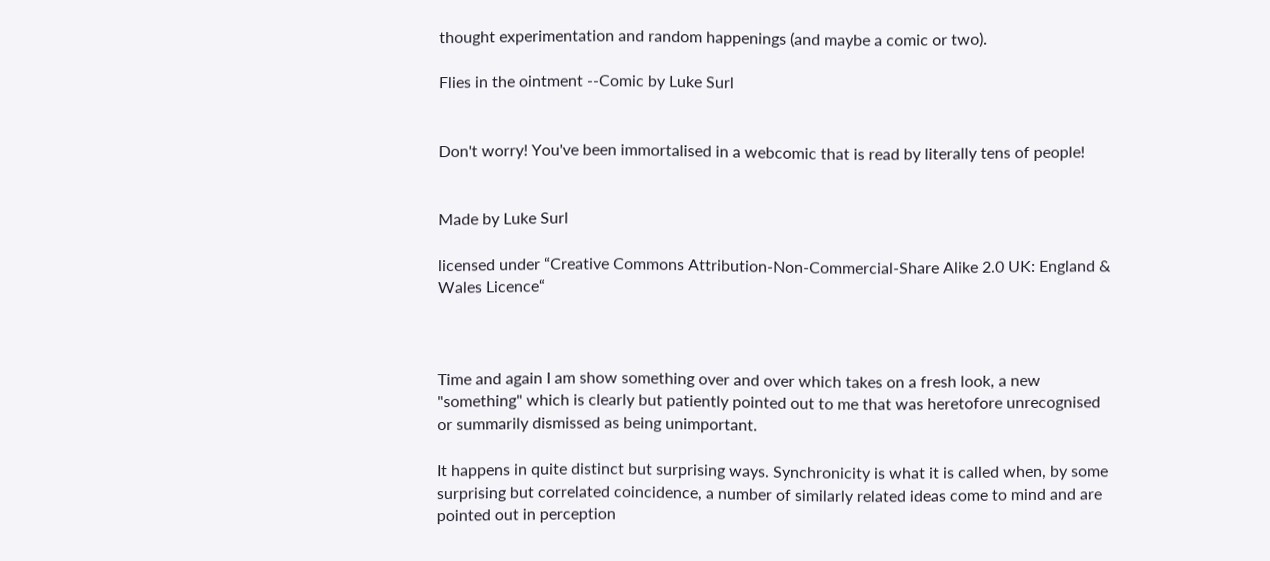thought experimentation and random happenings (and maybe a comic or two).

Flies in the ointment --Comic by Luke Surl


Don't worry! You've been immortalised in a webcomic that is read by literally tens of people!


Made by Luke Surl

licensed under “Creative Commons Attribution-Non-Commercial-Share Alike 2.0 UK: England & Wales Licence“



Time and again I am show something over and over which takes on a fresh look, a new "something" which is clearly but patiently pointed out to me that was heretofore unrecognised or summarily dismissed as being unimportant.

It happens in quite distinct but surprising ways. Synchronicity is what it is called when, by some surprising but correlated coincidence, a number of similarly related ideas come to mind and are pointed out in perception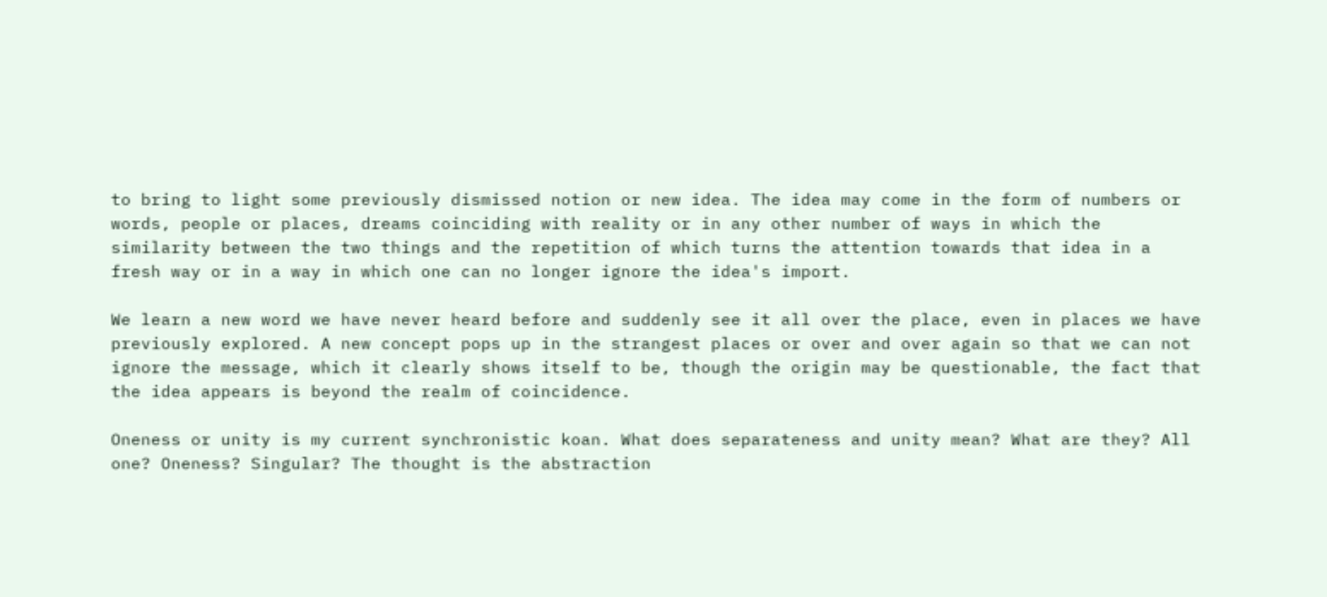to bring to light some previously dismissed notion or new idea. The idea may come in the form of numbers or words, people or places, dreams coinciding with reality or in any other number of ways in which the similarity between the two things and the repetition of which turns the attention towards that idea in a fresh way or in a way in which one can no longer ignore the idea's import.

We learn a new word we have never heard before and suddenly see it all over the place, even in places we have previously explored. A new concept pops up in the strangest places or over and over again so that we can not ignore the message, which it clearly shows itself to be, though the origin may be questionable, the fact that the idea appears is beyond the realm of coincidence.

Oneness or unity is my current synchronistic koan. What does separateness and unity mean? What are they? All one? Oneness? Singular? The thought is the abstraction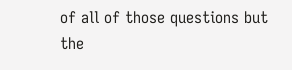of all of those questions but the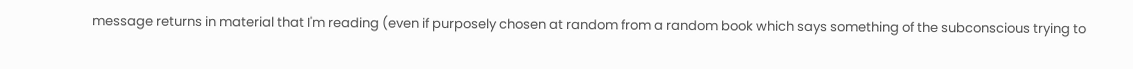message returns in material that I'm reading (even if purposely chosen at random from a random book which says something of the subconscious trying to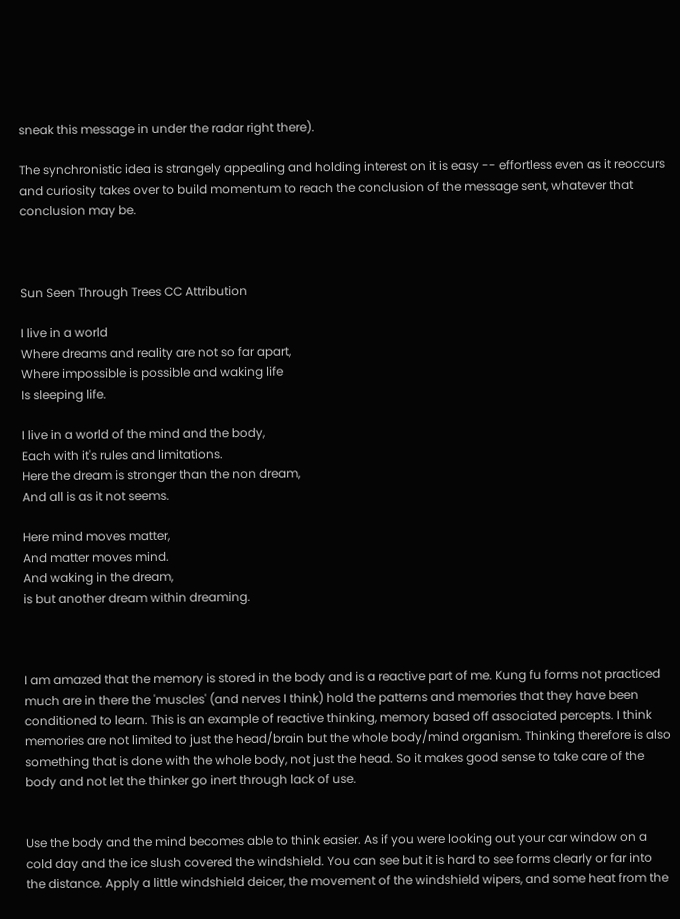sneak this message in under the radar right there).

The synchronistic idea is strangely appealing and holding interest on it is easy -- effortless even as it reoccurs and curiosity takes over to build momentum to reach the conclusion of the message sent, whatever that conclusion may be.



Sun Seen Through Trees CC Attribution

I live in a world
Where dreams and reality are not so far apart,
Where impossible is possible and waking life
Is sleeping life.

I live in a world of the mind and the body,
Each with it's rules and limitations.
Here the dream is stronger than the non dream,
And all is as it not seems.

Here mind moves matter,
And matter moves mind.
And waking in the dream,
is but another dream within dreaming.



I am amazed that the memory is stored in the body and is a reactive part of me. Kung fu forms not practiced much are in there the 'muscles' (and nerves I think) hold the patterns and memories that they have been conditioned to learn. This is an example of reactive thinking, memory based off associated percepts. I think memories are not limited to just the head/brain but the whole body/mind organism. Thinking therefore is also something that is done with the whole body, not just the head. So it makes good sense to take care of the body and not let the thinker go inert through lack of use.


Use the body and the mind becomes able to think easier. As if you were looking out your car window on a cold day and the ice slush covered the windshield. You can see but it is hard to see forms clearly or far into the distance. Apply a little windshield deicer, the movement of the windshield wipers, and some heat from the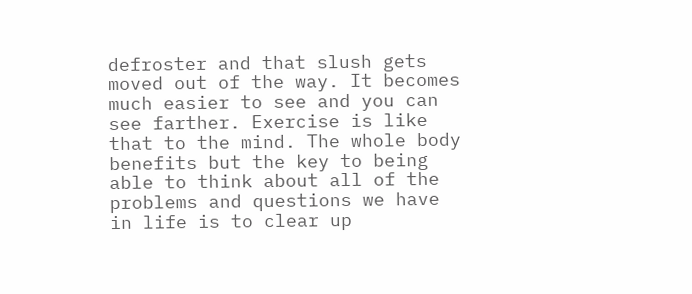defroster and that slush gets moved out of the way. It becomes much easier to see and you can see farther. Exercise is like that to the mind. The whole body benefits but the key to being able to think about all of the problems and questions we have in life is to clear up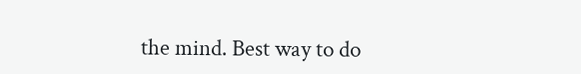the mind. Best way to do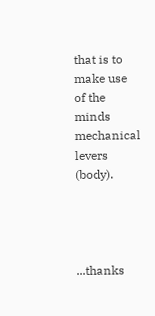that is to make use of the minds mechanical levers (body).




...thanks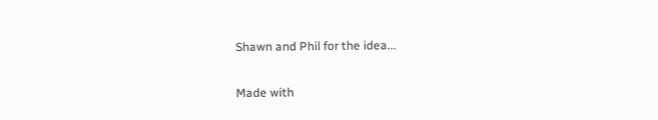Shawn and Phil for the idea...


Made with